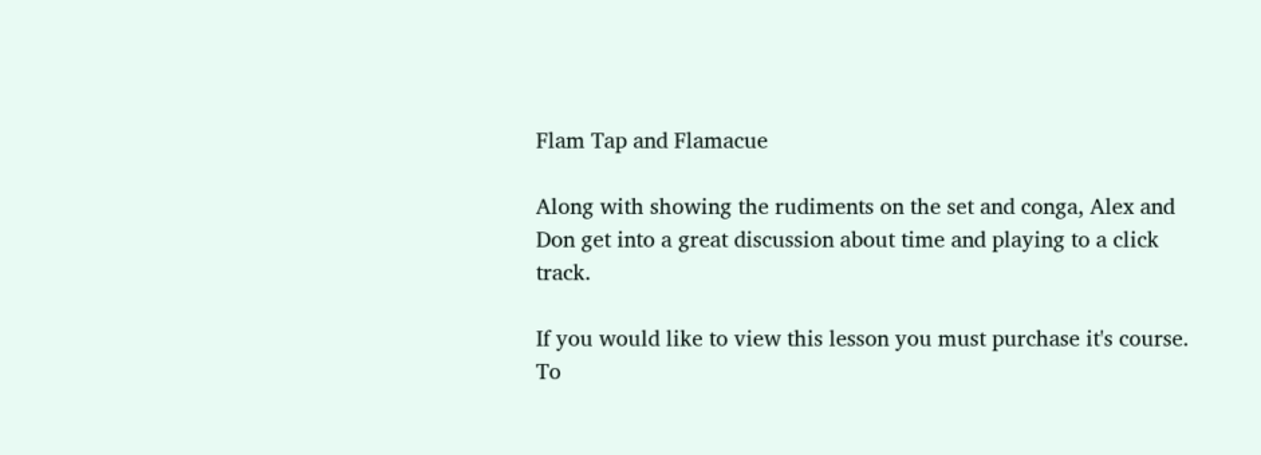Flam Tap and Flamacue

Along with showing the rudiments on the set and conga, Alex and Don get into a great discussion about time and playing to a click track.

If you would like to view this lesson you must purchase it's course.
To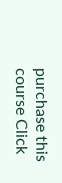purchase this course Click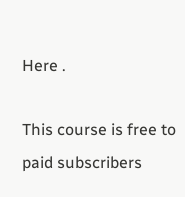Here .

This course is free to paid subscribers